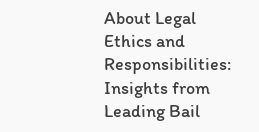About Legal Ethics and Responsibilities: Insights from Leading Bail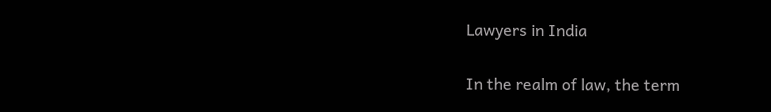Lawyers in India

In the realm of law, the term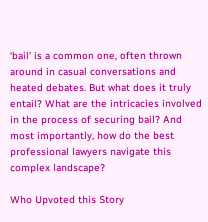‘bail’ is a common one, often thrown around in casual conversations and heated debates. But what does it truly entail? What are the intricacies involved in the process of securing bail? And most importantly, how do the best professional lawyers navigate this complex landscape?

Who Upvoted this Story